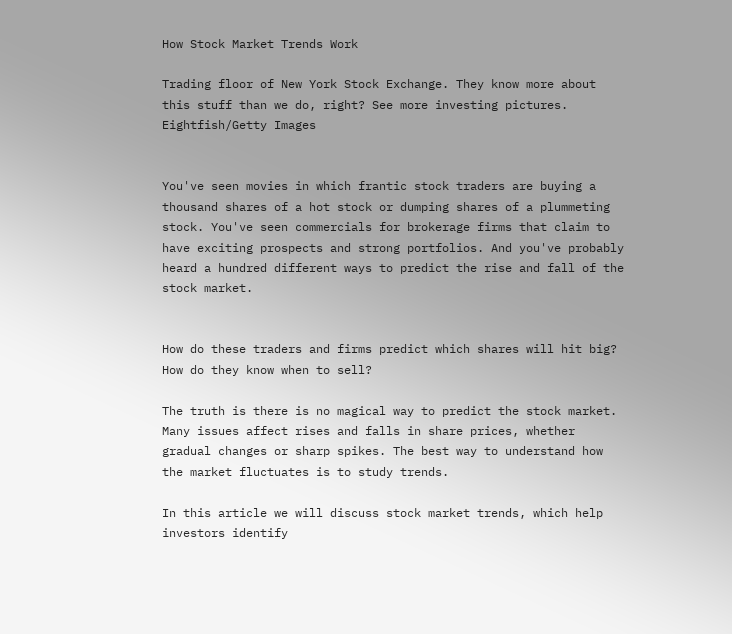How Stock Market Trends Work

Trading floor of New York Stock Exchange. They know more about this stuff than we do, right? See more investing pictures.
Eightfish/Getty Images


You've seen movies in which frantic stock traders are buying a thousand shares of a hot stock or dumping shares of a plummeting stock. You've seen commercials for brokerage firms that claim to have exciting prospects and strong portfolios. And you've probably heard a hundred different ways to predict the rise and fall of the stock market.


How do these traders and firms predict which shares will hit big? How do they know when to sell?

The truth is there is no magical way to predict the stock market. Many issues affect rises and falls in share prices, whether gradual changes or sharp spikes. The best way to understand how the market fluctuates is to study trends.

In this article we will discuss stock market trends, which help investors identify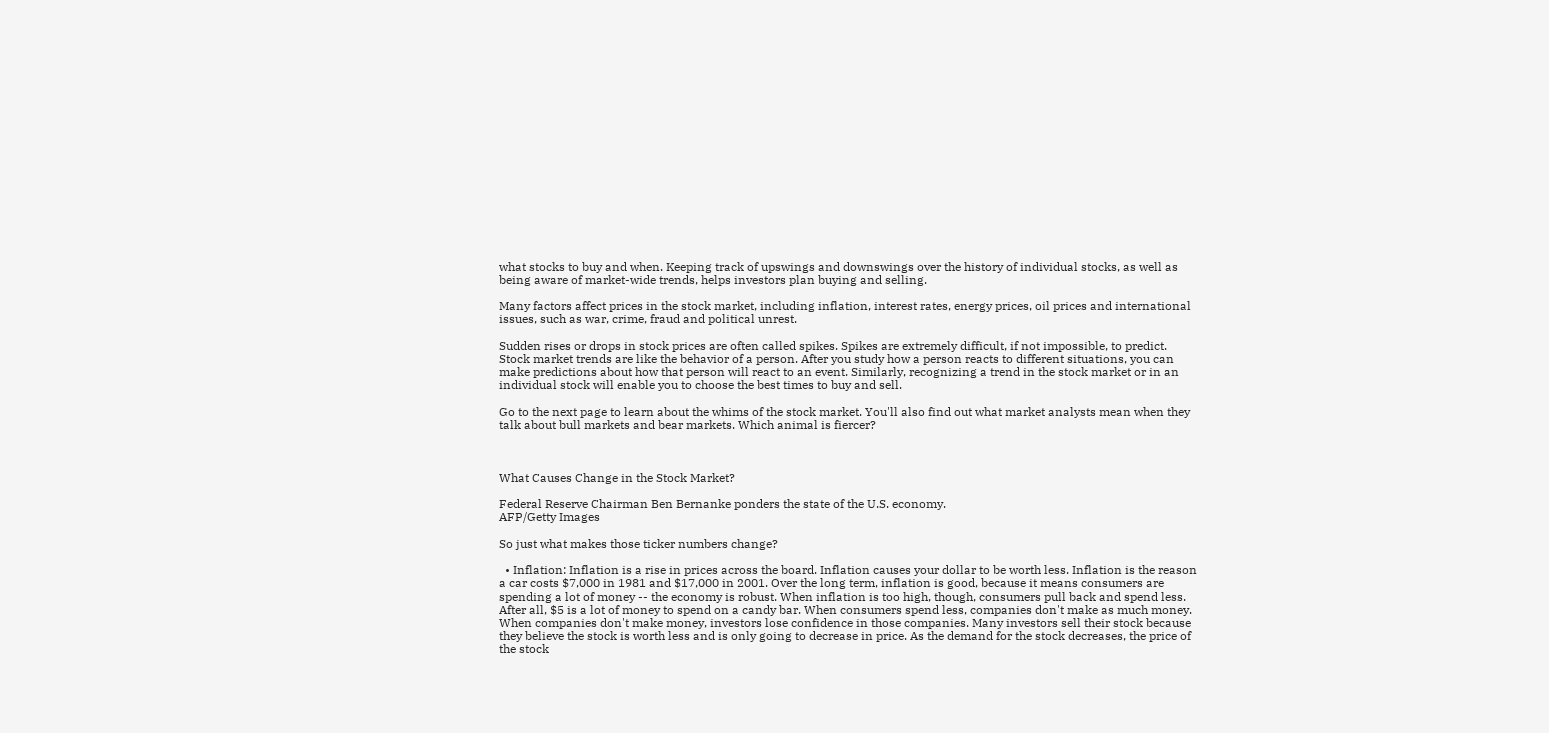what stocks to buy and when. Keeping track of upswings and downswings over the history of individual stocks, as well as being aware of market-wide trends, helps investors plan buying and selling.

Many factors affect prices in the stock market, including inflation, interest rates, energy prices, oil prices and international issues, such as war, crime, fraud and political unrest.

Sudden rises or drops in stock prices are often called spikes. Spikes are extremely difficult, if not impossible, to predict. Stock market trends are like the behavior of a person. After you study how a person reacts to different situations, you can make predictions about how that person will react to an event. Similarly, recognizing a trend in the stock market or in an individual stock will enable you to choose the best times to buy and sell.

Go to the next page to learn about the whims of the stock market. You'll also find out what market analysts mean when they talk about bull markets and bear markets. Which animal is fiercer?



What Causes Change in the Stock Market?

Federal Reserve Chairman Ben Bernanke ponders the state of the U.S. economy.
AFP/Getty Images

So just what makes those ticker numbers change?

  • Inflation: Inflation is a rise in prices across the board. Inflation causes your dollar to be worth less. Inflation is the reason a car costs $7,000 in 1981 and $17,000 in 2001. Over the long term, inflation is good, because it means consumers are spending a lot of money -- the economy is robust. When inflation is too high, though, consumers pull back and spend less. After all, $5 is a lot of money to spend on a candy bar. When consumers spend less, companies don't make as much money. When companies don't make money, investors lose confidence in those companies. Many investors sell their stock because they believe the stock is worth less and is only going to decrease in price. As the demand for the stock decreases, the price of the stock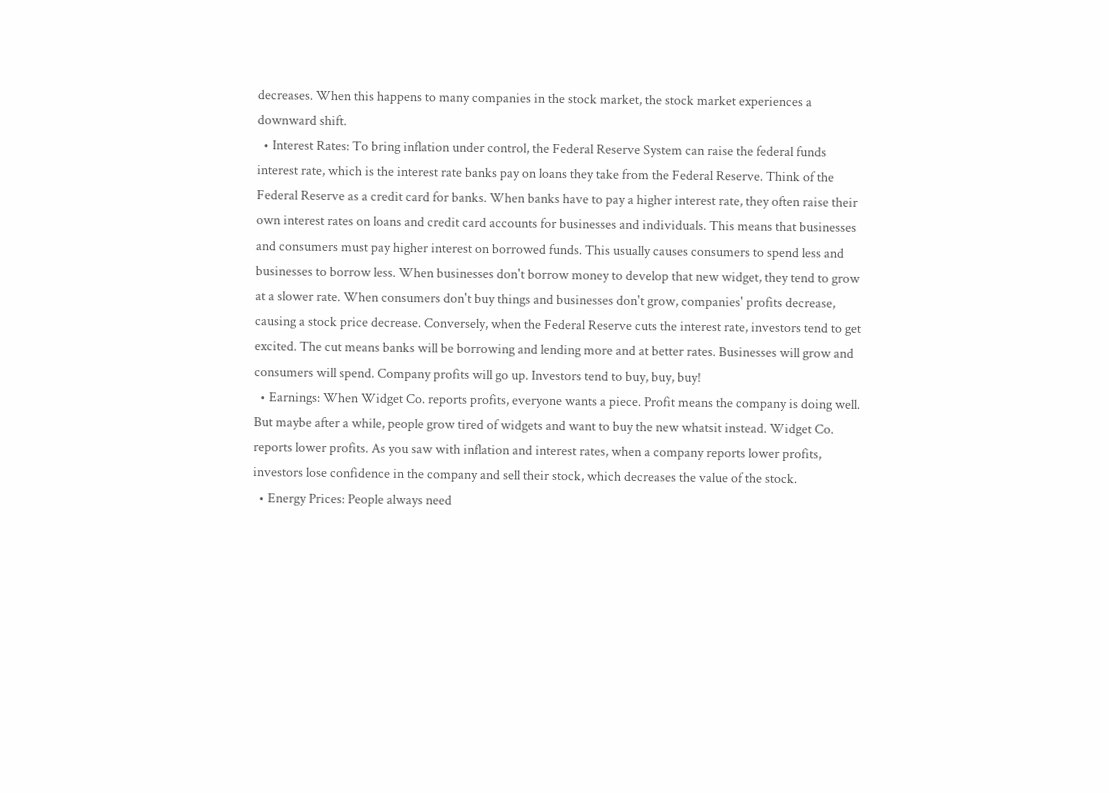decreases. When this happens to many companies in the stock market, the stock market experiences a downward shift.
  • Interest Rates: To bring inflation under control, the Federal Reserve System can raise the federal funds interest rate, which is the interest rate banks pay on loans they take from the Federal Reserve. Think of the Federal Reserve as a credit card for banks. When banks have to pay a higher interest rate, they often raise their own interest rates on loans and credit card accounts for businesses and individuals. This means that businesses and consumers must pay higher interest on borrowed funds. This usually causes consumers to spend less and businesses to borrow less. When businesses don't borrow money to develop that new widget, they tend to grow at a slower rate. When consumers don't buy things and businesses don't grow, companies' profits decrease, causing a stock price decrease. Conversely, when the Federal Reserve cuts the interest rate, investors tend to get excited. The cut means banks will be borrowing and lending more and at better rates. Businesses will grow and consumers will spend. Company profits will go up. Investors tend to buy, buy, buy!
  • Earnings: When Widget Co. reports profits, everyone wants a piece. Profit means the company is doing well. But maybe after a while, people grow tired of widgets and want to buy the new whatsit instead. Widget Co. reports lower profits. As you saw with inflation and interest rates, when a company reports lower profits, investors lose confidence in the company and sell their stock, which decreases the value of the stock.
  • Energy Prices: People always need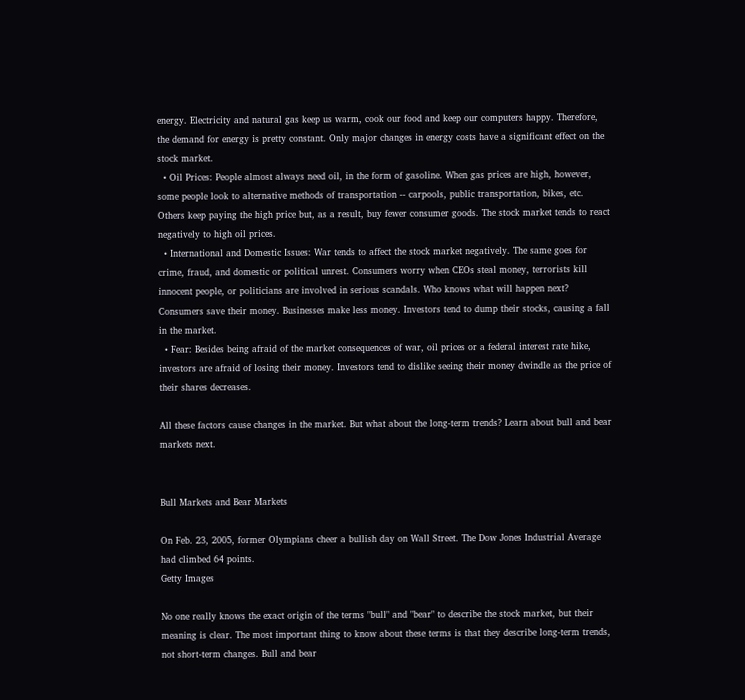energy. Electricity and natural gas keep us warm, cook our food and keep our computers happy. Therefore, the demand for energy is pretty constant. Only major changes in energy costs have a significant effect on the stock market.
  • Oil Prices: People almost always need oil, in the form of gasoline. When gas prices are high, however, some people look to alternative methods of transportation -- carpools, public transportation, bikes, etc. Others keep paying the high price but, as a result, buy fewer consumer goods. The stock market tends to react negatively to high oil prices.
  • International and Domestic Issues: War tends to affect the stock market negatively. The same goes for crime, fraud, and domestic or political unrest. Consumers worry when CEOs steal money, terrorists kill innocent people, or politicians are involved in serious scandals. Who knows what will happen next? Consumers save their money. Businesses make less money. Investors tend to dump their stocks, causing a fall in the market.
  • Fear: Besides being afraid of the market consequences of war, oil prices or a federal interest rate hike, investors are afraid of losing their money. Investors tend to dislike seeing their money dwindle as the price of their shares decreases.

All these factors cause changes in the market. But what about the long-term trends? Learn about bull and bear markets next.


Bull Markets and Bear Markets

On Feb. 23, 2005, former Olympians cheer a bullish day on Wall Street. The Dow Jones Industrial Average had climbed 64 points.
Getty Images

No one really knows the exact origin of the terms "bull" and "bear" to describe the stock market, but their meaning is clear. The most important thing to know about these terms is that they describe long-term trends, not short-term changes. Bull and bear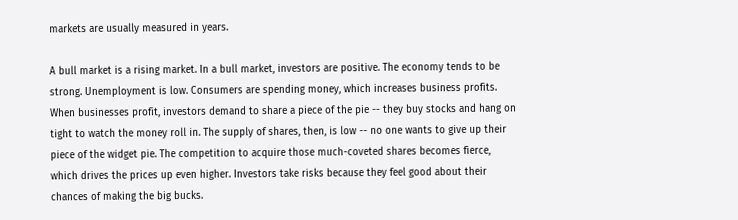markets are usually measured in years.

A bull market is a rising market. In a bull market, investors are positive. The economy tends to be strong. Unemployment is low. Consumers are spending money, which increases business profits. When businesses profit, investors demand to share a piece of the pie -- they buy stocks and hang on tight to watch the money roll in. The supply of shares, then, is low -- no one wants to give up their piece of the widget pie. The competition to acquire those much-coveted shares becomes fierce, which drives the prices up even higher. Investors take risks because they feel good about their chances of making the big bucks.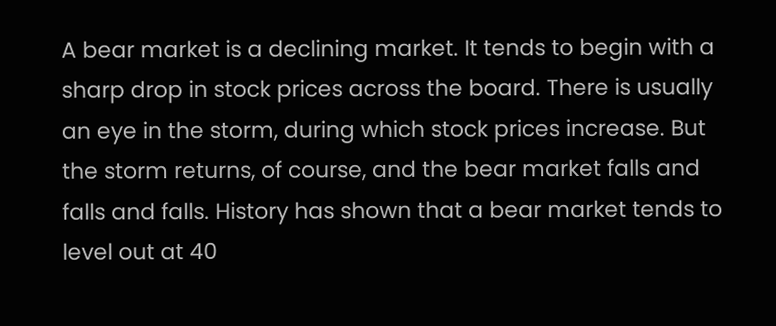A bear market is a declining market. It tends to begin with a sharp drop in stock prices across the board. There is usually an eye in the storm, during which stock prices increase. But the storm returns, of course, and the bear market falls and falls and falls. History has shown that a bear market tends to level out at 40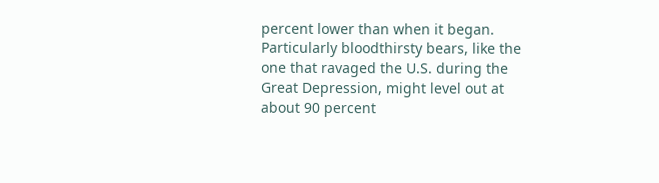percent lower than when it began. Particularly bloodthirsty bears, like the one that ravaged the U.S. during the Great Depression, might level out at about 90 percent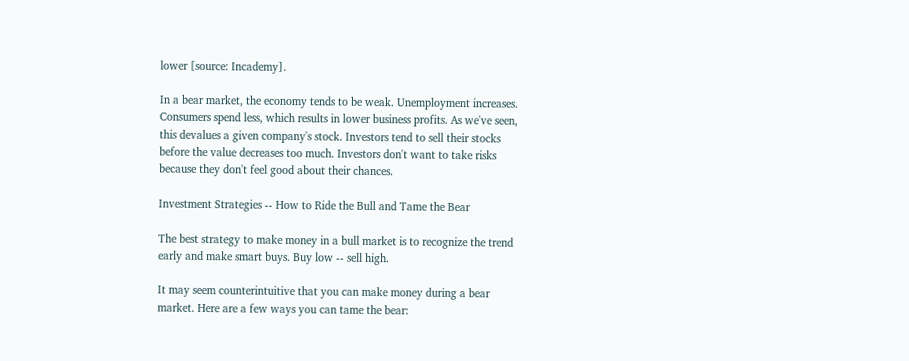lower [source: Incademy].

In a bear market, the economy tends to be weak. Unemployment increases. Consumers spend less, which results in lower business profits. As we've seen, this devalues a given company's stock. Investors tend to sell their stocks before the value decreases too much. Investors don't want to take risks because they don't feel good about their chances.

Investment Strategies -- How to Ride the Bull and Tame the Bear

The best strategy to make money in a bull market is to recognize the trend early and make smart buys. Buy low -- sell high.

It may seem counterintuitive that you can make money during a bear market. Here are a few ways you can tame the bear: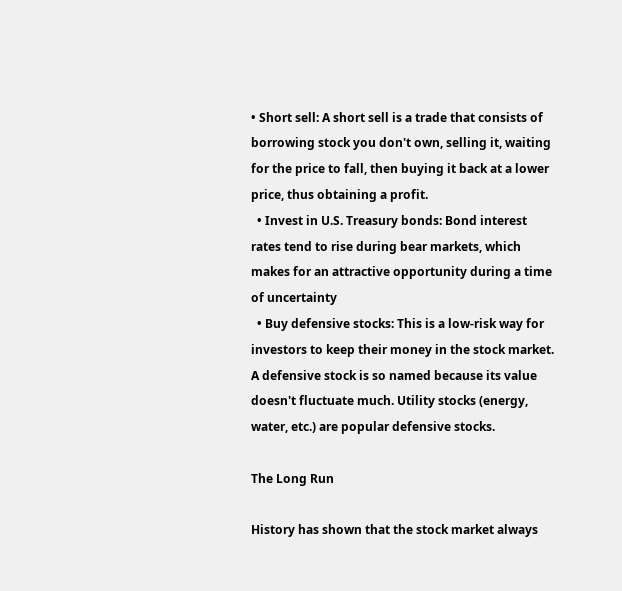• Short sell: A short sell is a trade that consists of borrowing stock you don't own, selling it, waiting for the price to fall, then buying it back at a lower price, thus obtaining a profit.
  • Invest in U.S. Treasury bonds: Bond interest rates tend to rise during bear markets, which makes for an attractive opportunity during a time of uncertainty
  • Buy defensive stocks: This is a low-risk way for investors to keep their money in the stock market. A defensive stock is so named because its value doesn't fluctuate much. Utility stocks (energy, water, etc.) are popular defensive stocks.

The Long Run

History has shown that the stock market always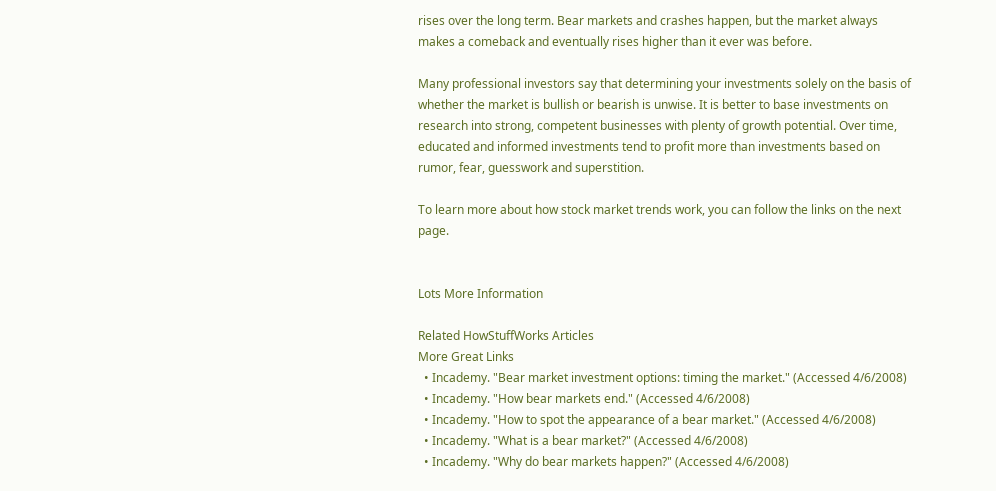rises over the long term. Bear markets and crashes happen, but the market always makes a comeback and eventually rises higher than it ever was before.

Many professional investors say that determining your investments solely on the basis of whether the market is bullish or bearish is unwise. It is better to base investments on research into strong, competent businesses with plenty of growth potential. Over time, educated and informed investments tend to profit more than investments based on rumor, fear, guesswork and superstition.

To learn more about how stock market trends work, you can follow the links on the next page.


Lots More Information

Related HowStuffWorks Articles
More Great Links
  • Incademy. "Bear market investment options: timing the market." (Accessed 4/6/2008)
  • Incademy. "How bear markets end." (Accessed 4/6/2008)
  • Incademy. "How to spot the appearance of a bear market." (Accessed 4/6/2008)
  • Incademy. "What is a bear market?" (Accessed 4/6/2008)
  • Incademy. "Why do bear markets happen?" (Accessed 4/6/2008)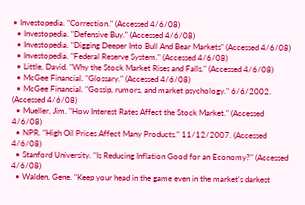• Investopedia. "Correction." (Accessed 4/6/08)
  • Investopedia. "Defensive Buy." (Accessed 4/6/08)
  • Investopedia. "Digging Deeper Into Bull And Bear Markets" (Accessed 4/6/08)
  • Investopedia. "Federal Reserve System." (Accessed 4/6/08)
  • Little, David. "Why the Stock Market Rises and Falls." (Accessed 4/6/08)
  • McGee Financial. "Glossary." (Accessed 4/6/08)
  • McGee Financial. "Gossip, rumors, and market psychology." 6/6/2002. (Accessed 4/6/08)
  • Mueller, Jim. "How Interest Rates Affect the Stock Market." (Accessed 4/6/08)
  • NPR. "High Oil Prices Affect Many Products." 11/12/2007. (Accessed 4/6/08)
  • Stanford University. "Is Reducing Inflation Good for an Economy?" (Accessed 4/6/08)
  • Walden, Gene. "Keep your head in the game even in the market's darkest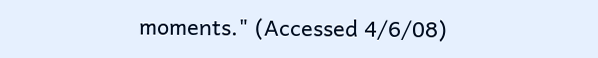moments." (Accessed 4/6/08)